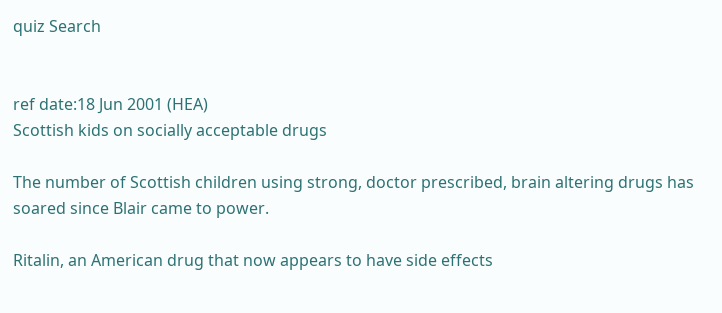quiz Search


ref date:18 Jun 2001 (HEA)
Scottish kids on socially acceptable drugs

The number of Scottish children using strong, doctor prescribed, brain altering drugs has soared since Blair came to power.

Ritalin, an American drug that now appears to have side effects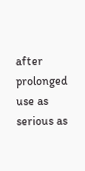after prolonged use as serious as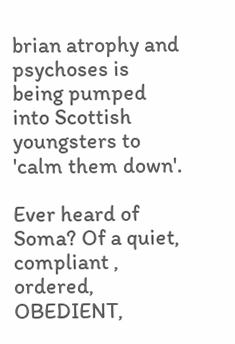brian atrophy and psychoses is being pumped into Scottish youngsters to 'calm them down'.

Ever heard of Soma? Of a quiet, compliant , ordered, OBEDIENT,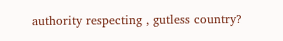authority respecting , gutless country?